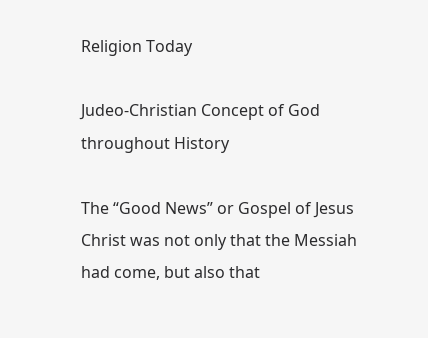Religion Today

Judeo-Christian Concept of God throughout History

The “Good News” or Gospel of Jesus Christ was not only that the Messiah had come, but also that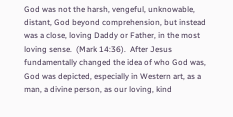God was not the harsh, vengeful, unknowable, distant, God beyond comprehension, but instead was a close, loving Daddy or Father, in the most loving sense.  (Mark 14:36).  After Jesus fundamentally changed the idea of who God was, God was depicted, especially in Western art, as a man, a divine person, as our loving, kind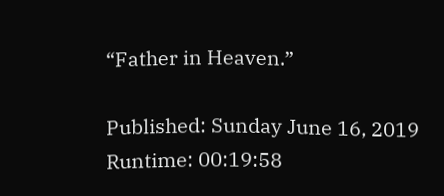“Father in Heaven.”

Published: Sunday June 16, 2019
Runtime: 00:19:58